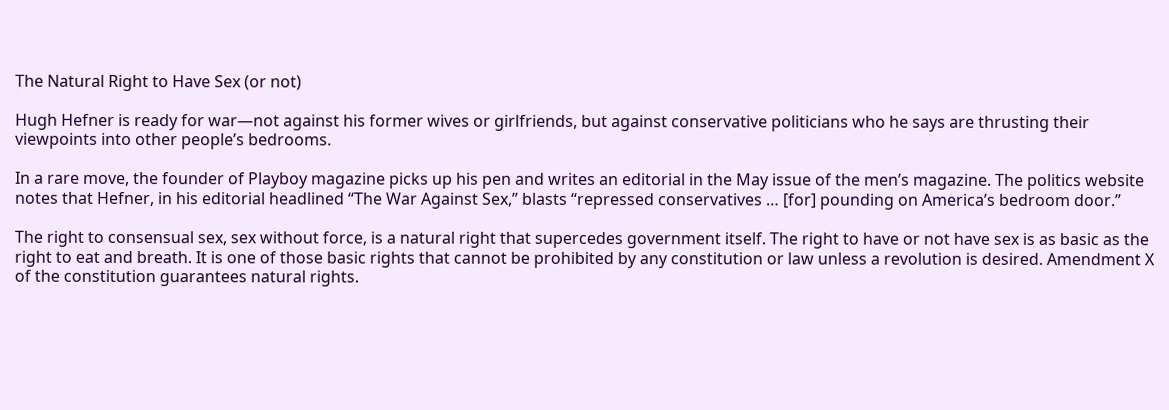The Natural Right to Have Sex (or not)

Hugh Hefner is ready for war—not against his former wives or girlfriends, but against conservative politicians who he says are thrusting their viewpoints into other people’s bedrooms.

In a rare move, the founder of Playboy magazine picks up his pen and writes an editorial in the May issue of the men’s magazine. The politics website notes that Hefner, in his editorial headlined “The War Against Sex,” blasts “repressed conservatives … [for] pounding on America’s bedroom door.”

The right to consensual sex, sex without force, is a natural right that supercedes government itself. The right to have or not have sex is as basic as the right to eat and breath. It is one of those basic rights that cannot be prohibited by any constitution or law unless a revolution is desired. Amendment X of the constitution guarantees natural rights.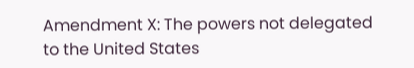Amendment X: The powers not delegated to the United States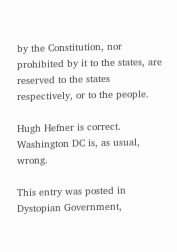by the Constitution, nor prohibited by it to the states, are reserved to the states respectively, or to the people.

Hugh Hefner is correct. Washington DC is, as usual, wrong.

This entry was posted in Dystopian Government,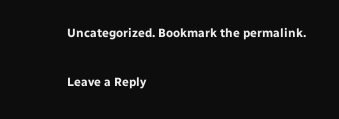Uncategorized. Bookmark the permalink.

Leave a Reply